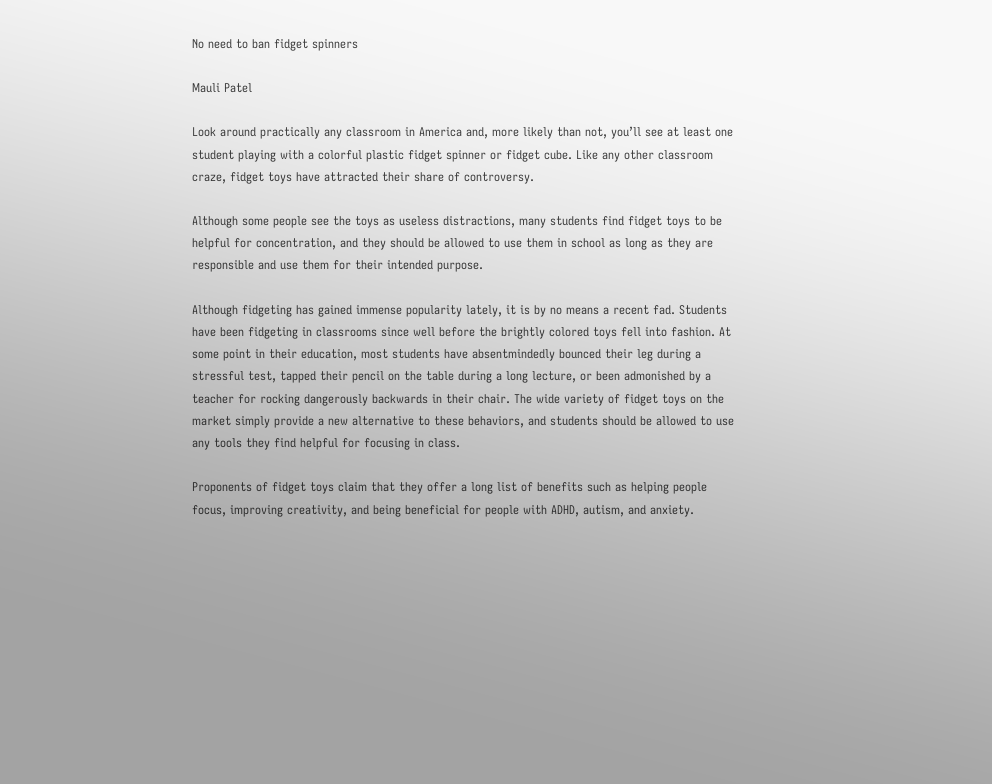No need to ban fidget spinners

Mauli Patel

Look around practically any classroom in America and, more likely than not, you’ll see at least one student playing with a colorful plastic fidget spinner or fidget cube. Like any other classroom craze, fidget toys have attracted their share of controversy.

Although some people see the toys as useless distractions, many students find fidget toys to be helpful for concentration, and they should be allowed to use them in school as long as they are responsible and use them for their intended purpose.

Although fidgeting has gained immense popularity lately, it is by no means a recent fad. Students have been fidgeting in classrooms since well before the brightly colored toys fell into fashion. At some point in their education, most students have absentmindedly bounced their leg during a stressful test, tapped their pencil on the table during a long lecture, or been admonished by a teacher for rocking dangerously backwards in their chair. The wide variety of fidget toys on the market simply provide a new alternative to these behaviors, and students should be allowed to use any tools they find helpful for focusing in class.

Proponents of fidget toys claim that they offer a long list of benefits such as helping people focus, improving creativity, and being beneficial for people with ADHD, autism, and anxiety.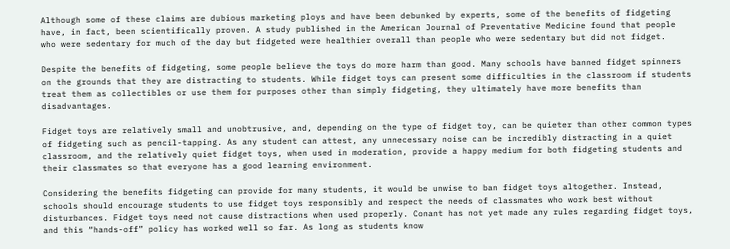Although some of these claims are dubious marketing ploys and have been debunked by experts, some of the benefits of fidgeting have, in fact, been scientifically proven. A study published in the American Journal of Preventative Medicine found that people who were sedentary for much of the day but fidgeted were healthier overall than people who were sedentary but did not fidget.

Despite the benefits of fidgeting, some people believe the toys do more harm than good. Many schools have banned fidget spinners on the grounds that they are distracting to students. While fidget toys can present some difficulties in the classroom if students treat them as collectibles or use them for purposes other than simply fidgeting, they ultimately have more benefits than disadvantages.

Fidget toys are relatively small and unobtrusive, and, depending on the type of fidget toy, can be quieter than other common types of fidgeting such as pencil-tapping. As any student can attest, any unnecessary noise can be incredibly distracting in a quiet classroom, and the relatively quiet fidget toys, when used in moderation, provide a happy medium for both fidgeting students and their classmates so that everyone has a good learning environment.

Considering the benefits fidgeting can provide for many students, it would be unwise to ban fidget toys altogether. Instead, schools should encourage students to use fidget toys responsibly and respect the needs of classmates who work best without disturbances. Fidget toys need not cause distractions when used properly. Conant has not yet made any rules regarding fidget toys, and this “hands-off” policy has worked well so far. As long as students know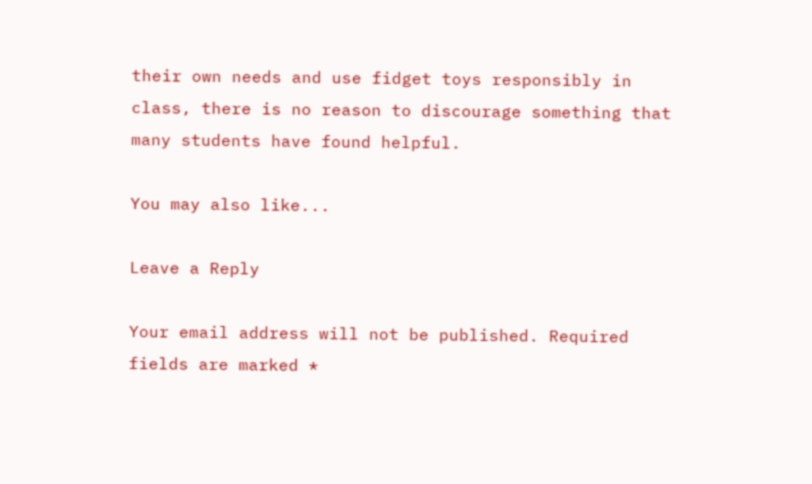their own needs and use fidget toys responsibly in class, there is no reason to discourage something that many students have found helpful.

You may also like...

Leave a Reply

Your email address will not be published. Required fields are marked *